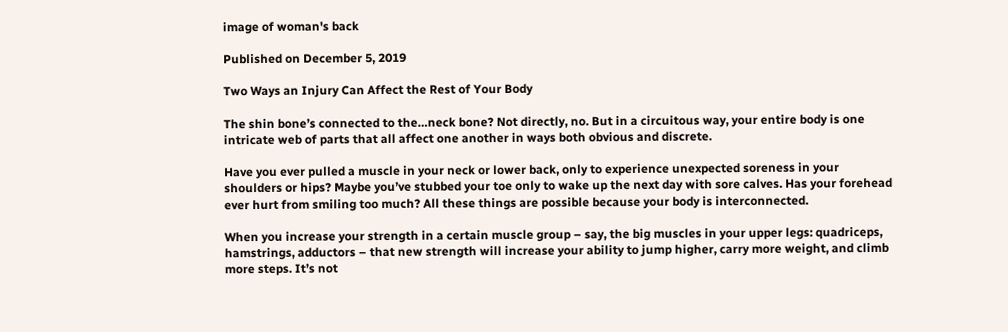image of woman's back

Published on December 5, 2019

Two Ways an Injury Can Affect the Rest of Your Body

The shin bone’s connected to the…neck bone? Not directly, no. But in a circuitous way, your entire body is one intricate web of parts that all affect one another in ways both obvious and discrete.

Have you ever pulled a muscle in your neck or lower back, only to experience unexpected soreness in your shoulders or hips? Maybe you’ve stubbed your toe only to wake up the next day with sore calves. Has your forehead ever hurt from smiling too much? All these things are possible because your body is interconnected.

When you increase your strength in a certain muscle group – say, the big muscles in your upper legs: quadriceps, hamstrings, adductors – that new strength will increase your ability to jump higher, carry more weight, and climb more steps. It’s not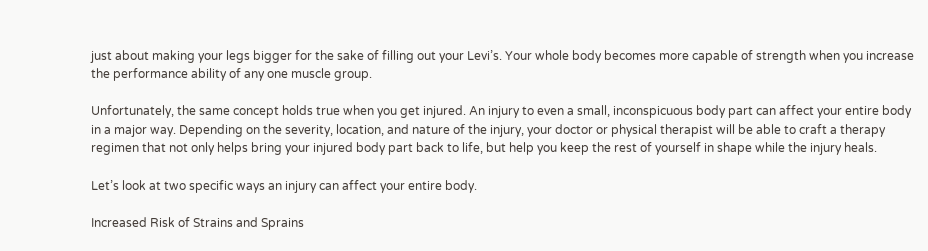just about making your legs bigger for the sake of filling out your Levi’s. Your whole body becomes more capable of strength when you increase the performance ability of any one muscle group.

Unfortunately, the same concept holds true when you get injured. An injury to even a small, inconspicuous body part can affect your entire body in a major way. Depending on the severity, location, and nature of the injury, your doctor or physical therapist will be able to craft a therapy regimen that not only helps bring your injured body part back to life, but help you keep the rest of yourself in shape while the injury heals.

Let’s look at two specific ways an injury can affect your entire body.

Increased Risk of Strains and Sprains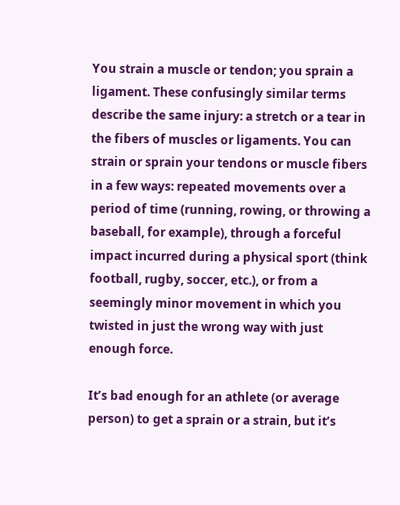You strain a muscle or tendon; you sprain a ligament. These confusingly similar terms describe the same injury: a stretch or a tear in the fibers of muscles or ligaments. You can strain or sprain your tendons or muscle fibers in a few ways: repeated movements over a period of time (running, rowing, or throwing a baseball, for example), through a forceful impact incurred during a physical sport (think football, rugby, soccer, etc.), or from a seemingly minor movement in which you twisted in just the wrong way with just enough force.

It’s bad enough for an athlete (or average person) to get a sprain or a strain, but it’s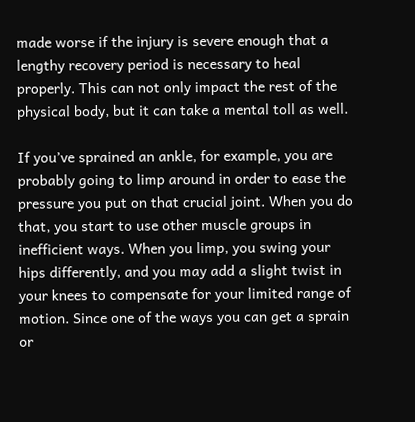made worse if the injury is severe enough that a lengthy recovery period is necessary to heal properly. This can not only impact the rest of the physical body, but it can take a mental toll as well.

If you’ve sprained an ankle, for example, you are probably going to limp around in order to ease the pressure you put on that crucial joint. When you do that, you start to use other muscle groups in inefficient ways. When you limp, you swing your hips differently, and you may add a slight twist in your knees to compensate for your limited range of motion. Since one of the ways you can get a sprain or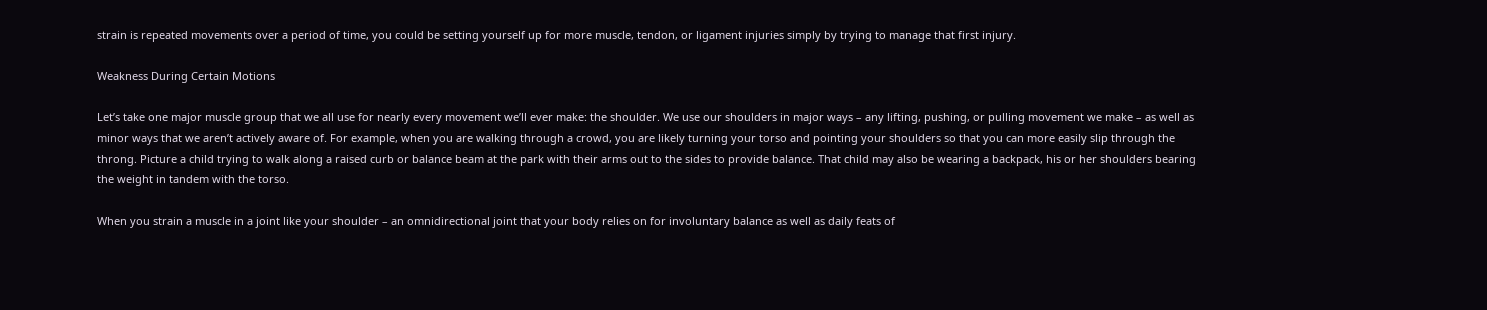strain is repeated movements over a period of time, you could be setting yourself up for more muscle, tendon, or ligament injuries simply by trying to manage that first injury.

Weakness During Certain Motions

Let’s take one major muscle group that we all use for nearly every movement we’ll ever make: the shoulder. We use our shoulders in major ways – any lifting, pushing, or pulling movement we make – as well as minor ways that we aren’t actively aware of. For example, when you are walking through a crowd, you are likely turning your torso and pointing your shoulders so that you can more easily slip through the throng. Picture a child trying to walk along a raised curb or balance beam at the park with their arms out to the sides to provide balance. That child may also be wearing a backpack, his or her shoulders bearing the weight in tandem with the torso.

When you strain a muscle in a joint like your shoulder – an omnidirectional joint that your body relies on for involuntary balance as well as daily feats of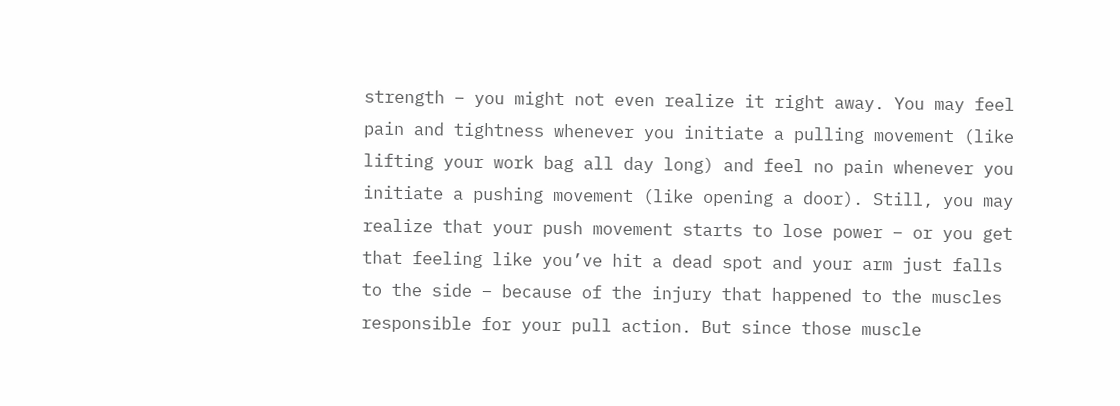strength – you might not even realize it right away. You may feel pain and tightness whenever you initiate a pulling movement (like lifting your work bag all day long) and feel no pain whenever you initiate a pushing movement (like opening a door). Still, you may realize that your push movement starts to lose power – or you get that feeling like you’ve hit a dead spot and your arm just falls to the side – because of the injury that happened to the muscles responsible for your pull action. But since those muscle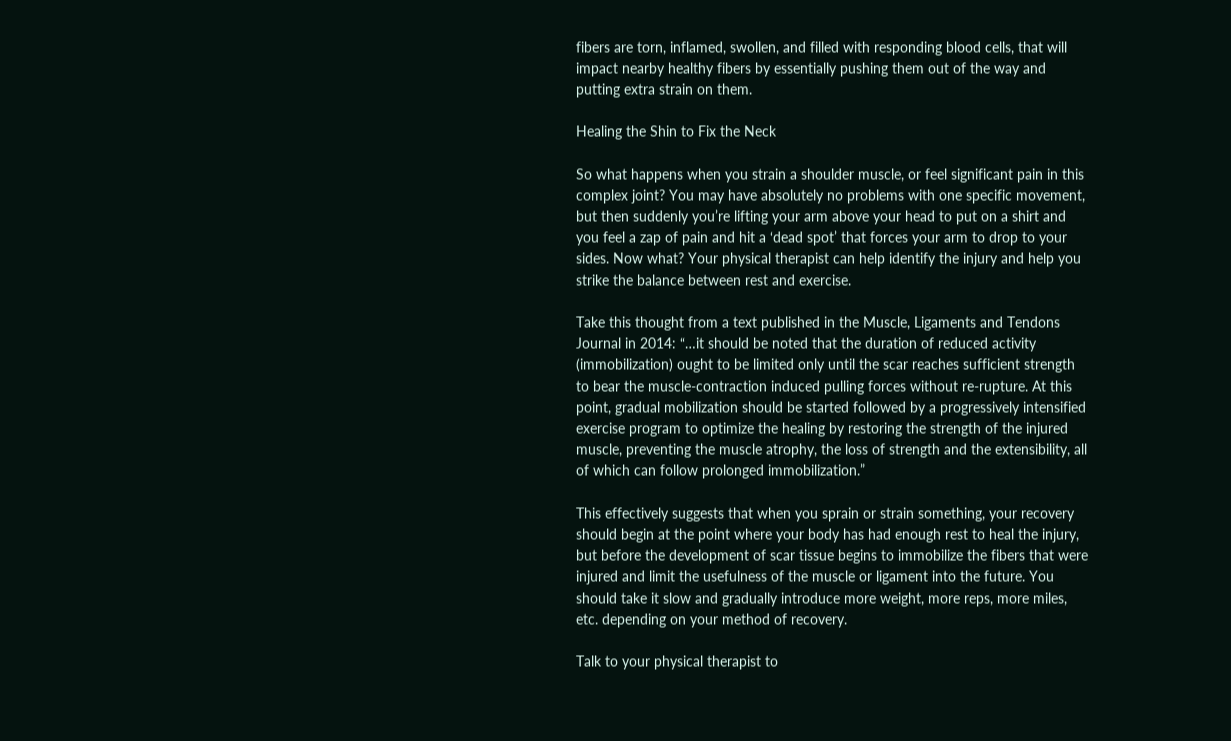fibers are torn, inflamed, swollen, and filled with responding blood cells, that will impact nearby healthy fibers by essentially pushing them out of the way and putting extra strain on them.

Healing the Shin to Fix the Neck

So what happens when you strain a shoulder muscle, or feel significant pain in this complex joint? You may have absolutely no problems with one specific movement, but then suddenly you’re lifting your arm above your head to put on a shirt and you feel a zap of pain and hit a ‘dead spot’ that forces your arm to drop to your sides. Now what? Your physical therapist can help identify the injury and help you strike the balance between rest and exercise.

Take this thought from a text published in the Muscle, Ligaments and Tendons Journal in 2014: “…it should be noted that the duration of reduced activity (immobilization) ought to be limited only until the scar reaches sufficient strength to bear the muscle-contraction induced pulling forces without re-rupture. At this point, gradual mobilization should be started followed by a progressively intensified exercise program to optimize the healing by restoring the strength of the injured muscle, preventing the muscle atrophy, the loss of strength and the extensibility, all of which can follow prolonged immobilization.”

This effectively suggests that when you sprain or strain something, your recovery should begin at the point where your body has had enough rest to heal the injury, but before the development of scar tissue begins to immobilize the fibers that were injured and limit the usefulness of the muscle or ligament into the future. You should take it slow and gradually introduce more weight, more reps, more miles, etc. depending on your method of recovery.

Talk to your physical therapist to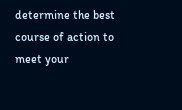determine the best course of action to meet your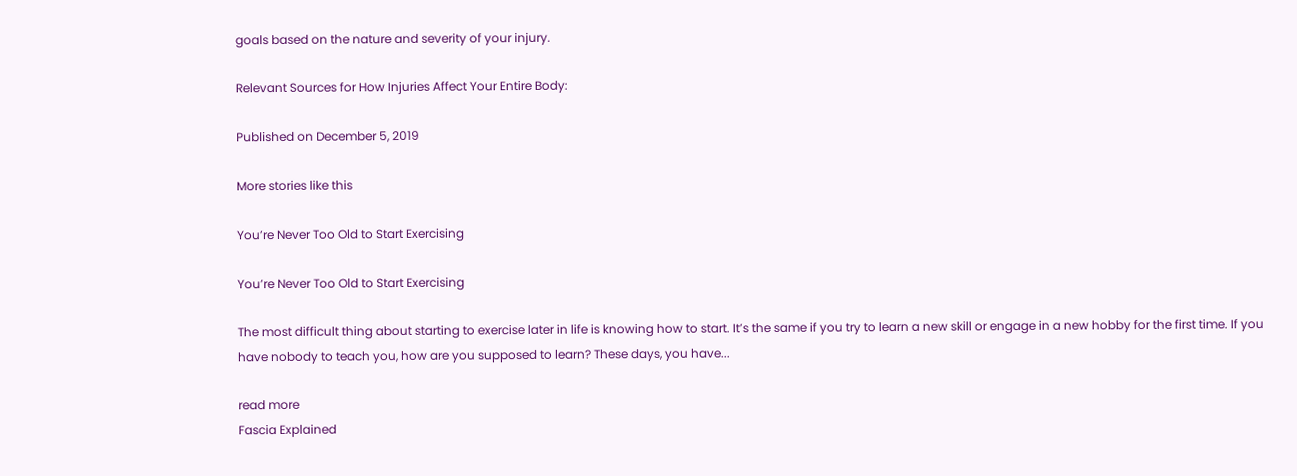goals based on the nature and severity of your injury.

Relevant Sources for How Injuries Affect Your Entire Body:

Published on December 5, 2019

More stories like this

You’re Never Too Old to Start Exercising

You’re Never Too Old to Start Exercising

The most difficult thing about starting to exercise later in life is knowing how to start. It’s the same if you try to learn a new skill or engage in a new hobby for the first time. If you have nobody to teach you, how are you supposed to learn? These days, you have...

read more
Fascia Explained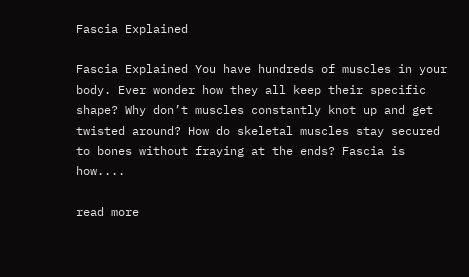Fascia Explained

Fascia Explained You have hundreds of muscles in your body. Ever wonder how they all keep their specific shape? Why don’t muscles constantly knot up and get twisted around? How do skeletal muscles stay secured to bones without fraying at the ends? Fascia is how....

read more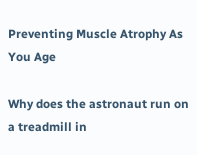Preventing Muscle Atrophy As You Age

Why does the astronaut run on a treadmill in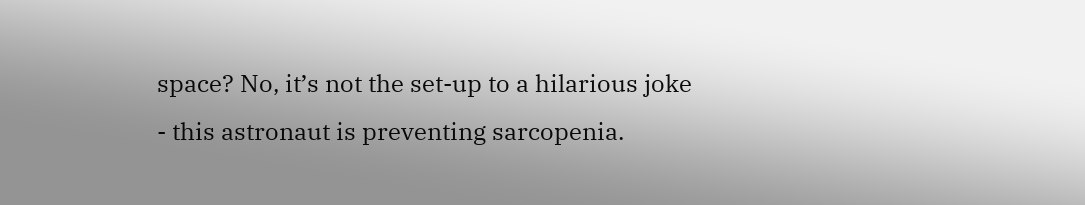space? No, it’s not the set-up to a hilarious joke - this astronaut is preventing sarcopenia.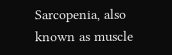Sarcopenia, also known as muscle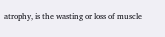atrophy, is the wasting or loss of muscle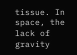tissue. In space, the lack of gravity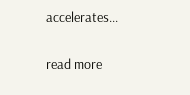accelerates...

read more